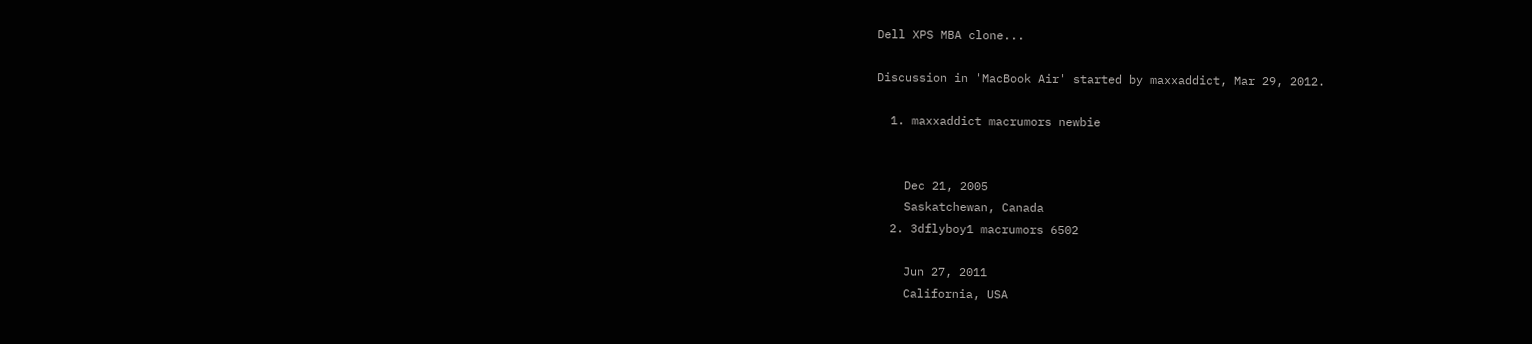Dell XPS MBA clone...

Discussion in 'MacBook Air' started by maxxaddict, Mar 29, 2012.

  1. maxxaddict macrumors newbie


    Dec 21, 2005
    Saskatchewan, Canada
  2. 3dflyboy1 macrumors 6502

    Jun 27, 2011
    California, USA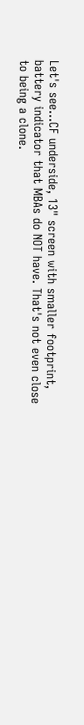Let's see...CF underside, 13" screen with smaller footprint, battery indicator that MBAs do NOT have. That's not even close to being a clone.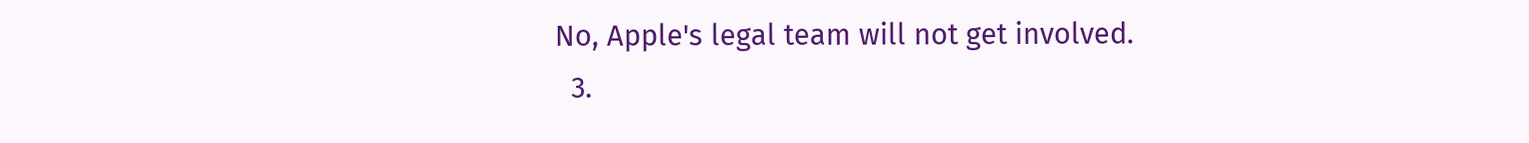No, Apple's legal team will not get involved.
  3.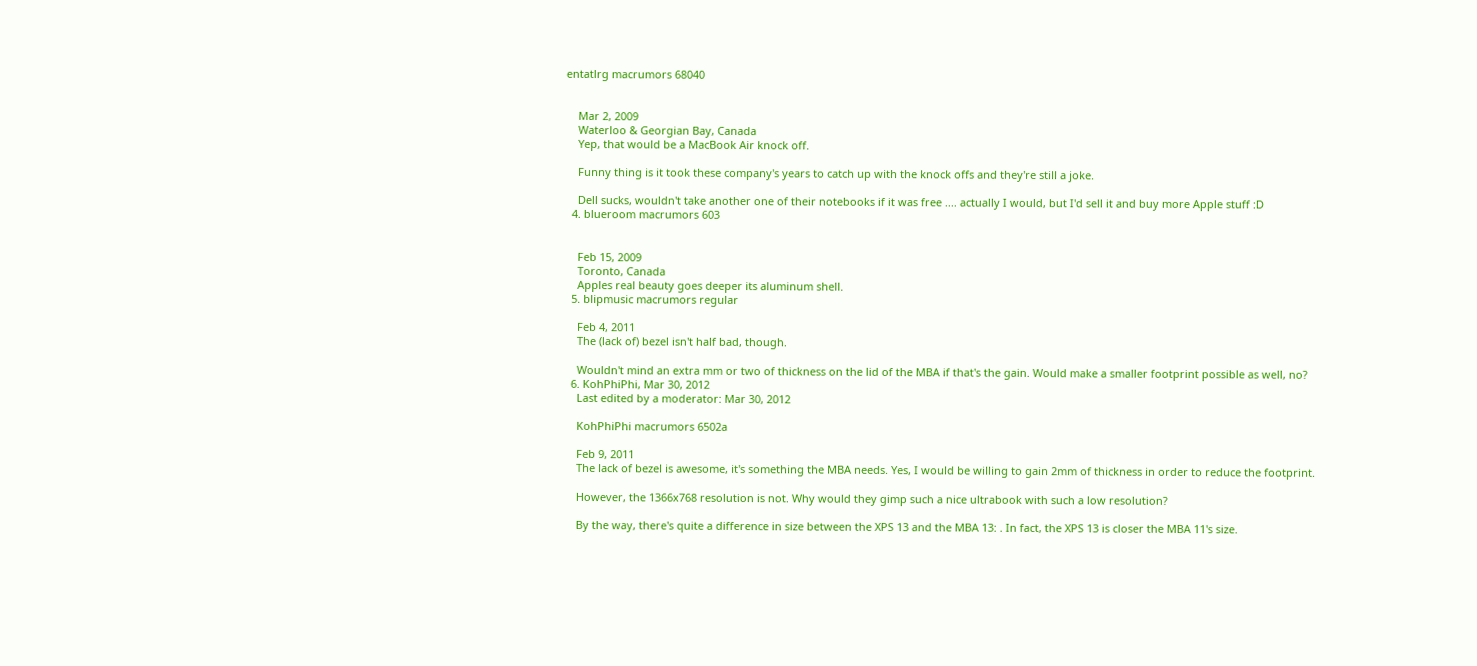entatlrg macrumors 68040


    Mar 2, 2009
    Waterloo & Georgian Bay, Canada
    Yep, that would be a MacBook Air knock off.

    Funny thing is it took these company's years to catch up with the knock offs and they're still a joke.

    Dell sucks, wouldn't take another one of their notebooks if it was free .... actually I would, but I'd sell it and buy more Apple stuff :D
  4. blueroom macrumors 603


    Feb 15, 2009
    Toronto, Canada
    Apples real beauty goes deeper its aluminum shell.
  5. blipmusic macrumors regular

    Feb 4, 2011
    The (lack of) bezel isn't half bad, though.

    Wouldn't mind an extra mm or two of thickness on the lid of the MBA if that's the gain. Would make a smaller footprint possible as well, no?
  6. KohPhiPhi, Mar 30, 2012
    Last edited by a moderator: Mar 30, 2012

    KohPhiPhi macrumors 6502a

    Feb 9, 2011
    The lack of bezel is awesome, it's something the MBA needs. Yes, I would be willing to gain 2mm of thickness in order to reduce the footprint.

    However, the 1366x768 resolution is not. Why would they gimp such a nice ultrabook with such a low resolution?

    By the way, there's quite a difference in size between the XPS 13 and the MBA 13: . In fact, the XPS 13 is closer the MBA 11's size.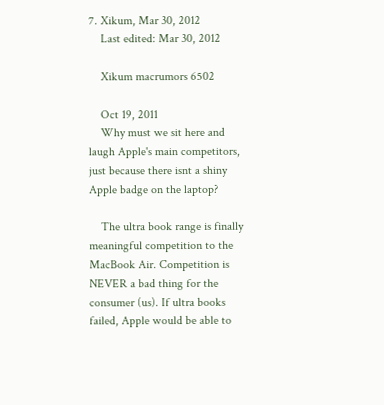7. Xikum, Mar 30, 2012
    Last edited: Mar 30, 2012

    Xikum macrumors 6502

    Oct 19, 2011
    Why must we sit here and laugh Apple's main competitors, just because there isnt a shiny Apple badge on the laptop?

    The ultra book range is finally meaningful competition to the MacBook Air. Competition is NEVER a bad thing for the consumer (us). If ultra books failed, Apple would be able to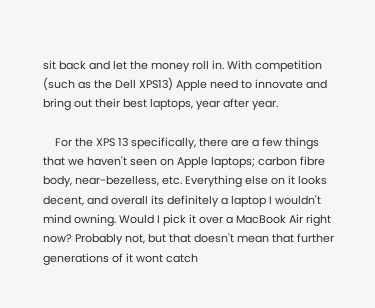sit back and let the money roll in. With competition (such as the Dell XPS13) Apple need to innovate and bring out their best laptops, year after year.

    For the XPS 13 specifically, there are a few things that we haven't seen on Apple laptops; carbon fibre body, near-bezelless, etc. Everything else on it looks decent, and overall its definitely a laptop I wouldn't mind owning. Would I pick it over a MacBook Air right now? Probably not, but that doesn't mean that further generations of it wont catch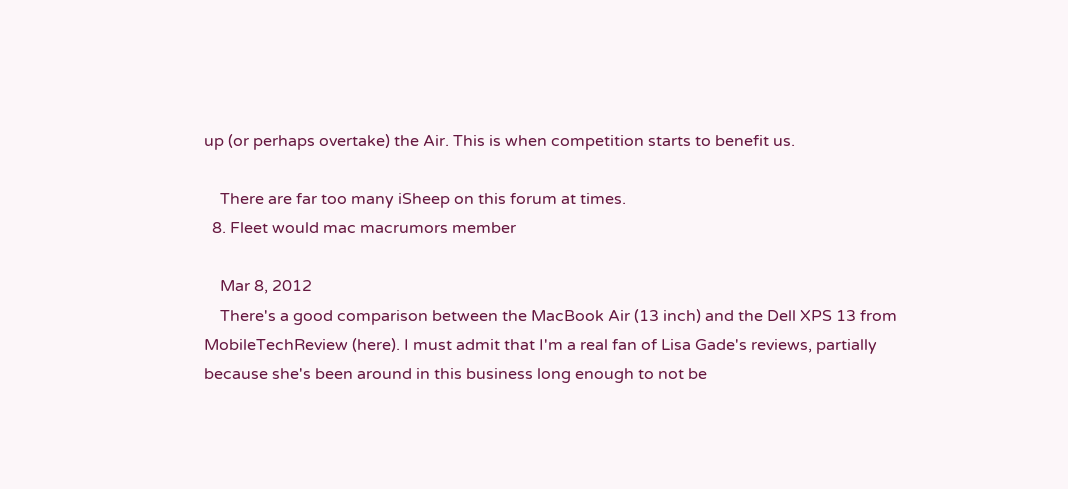up (or perhaps overtake) the Air. This is when competition starts to benefit us.

    There are far too many iSheep on this forum at times.
  8. Fleet would mac macrumors member

    Mar 8, 2012
    There's a good comparison between the MacBook Air (13 inch) and the Dell XPS 13 from MobileTechReview (here). I must admit that I'm a real fan of Lisa Gade's reviews, partially because she's been around in this business long enough to not be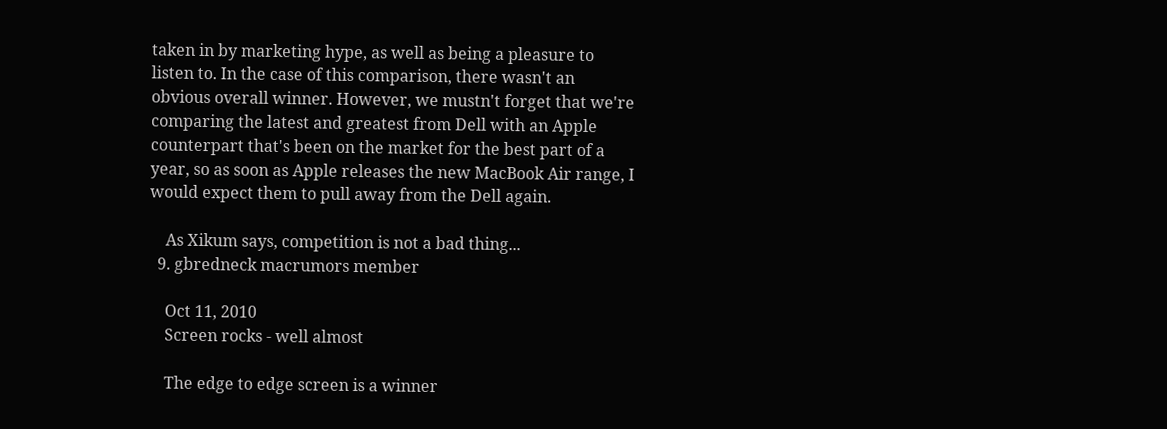taken in by marketing hype, as well as being a pleasure to listen to. In the case of this comparison, there wasn't an obvious overall winner. However, we mustn't forget that we're comparing the latest and greatest from Dell with an Apple counterpart that's been on the market for the best part of a year, so as soon as Apple releases the new MacBook Air range, I would expect them to pull away from the Dell again.

    As Xikum says, competition is not a bad thing...
  9. gbredneck macrumors member

    Oct 11, 2010
    Screen rocks - well almost

    The edge to edge screen is a winner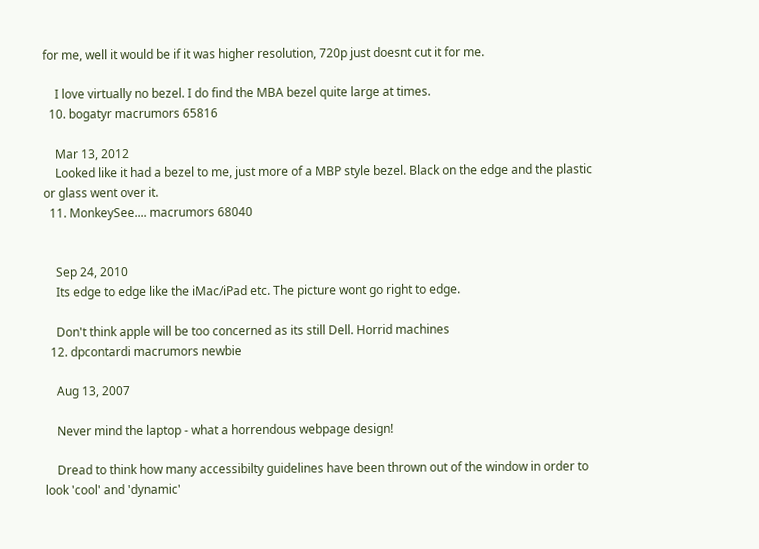for me, well it would be if it was higher resolution, 720p just doesnt cut it for me.

    I love virtually no bezel. I do find the MBA bezel quite large at times.
  10. bogatyr macrumors 65816

    Mar 13, 2012
    Looked like it had a bezel to me, just more of a MBP style bezel. Black on the edge and the plastic or glass went over it.
  11. MonkeySee.... macrumors 68040


    Sep 24, 2010
    Its edge to edge like the iMac/iPad etc. The picture wont go right to edge.

    Don't think apple will be too concerned as its still Dell. Horrid machines
  12. dpcontardi macrumors newbie

    Aug 13, 2007

    Never mind the laptop - what a horrendous webpage design!

    Dread to think how many accessibilty guidelines have been thrown out of the window in order to look 'cool' and 'dynamic'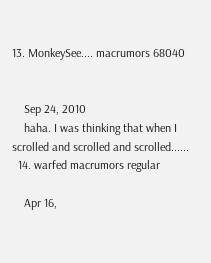13. MonkeySee.... macrumors 68040


    Sep 24, 2010
    haha. I was thinking that when I scrolled and scrolled and scrolled......
  14. warfed macrumors regular

    Apr 16,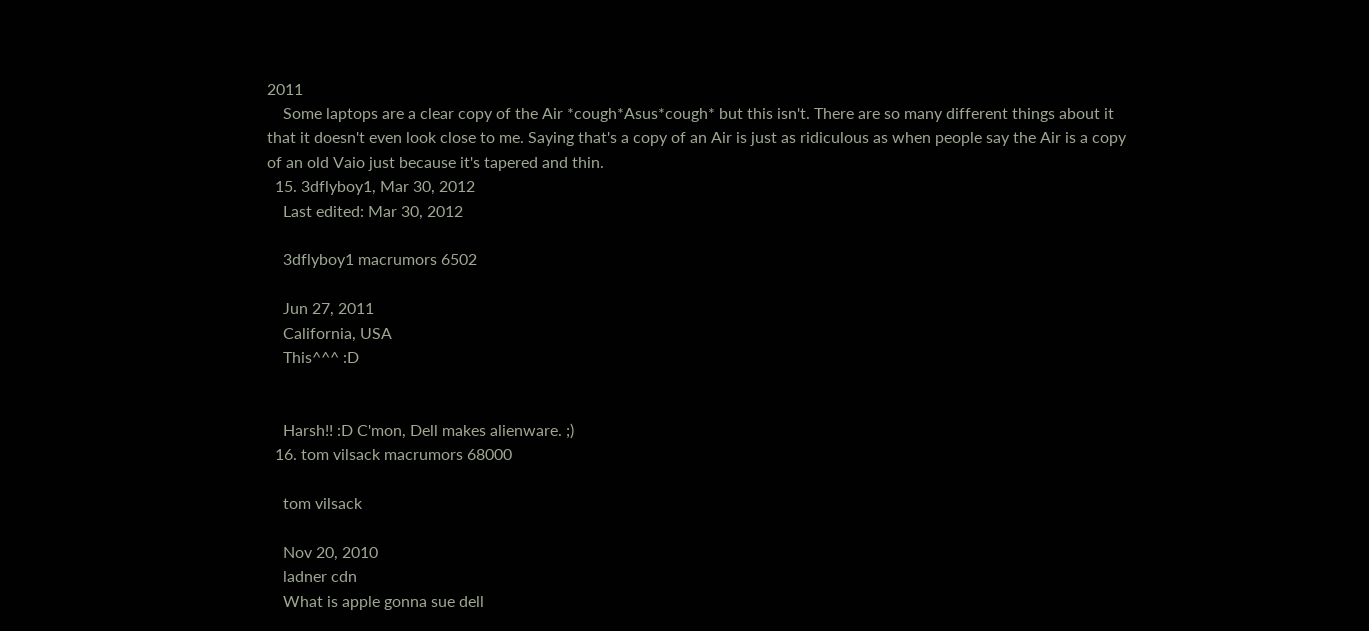2011
    Some laptops are a clear copy of the Air *cough*Asus*cough* but this isn't. There are so many different things about it that it doesn't even look close to me. Saying that's a copy of an Air is just as ridiculous as when people say the Air is a copy of an old Vaio just because it's tapered and thin.
  15. 3dflyboy1, Mar 30, 2012
    Last edited: Mar 30, 2012

    3dflyboy1 macrumors 6502

    Jun 27, 2011
    California, USA
    This^^^ :D


    Harsh!! :D C'mon, Dell makes alienware. ;)
  16. tom vilsack macrumors 68000

    tom vilsack

    Nov 20, 2010
    ladner cdn
    What is apple gonna sue dell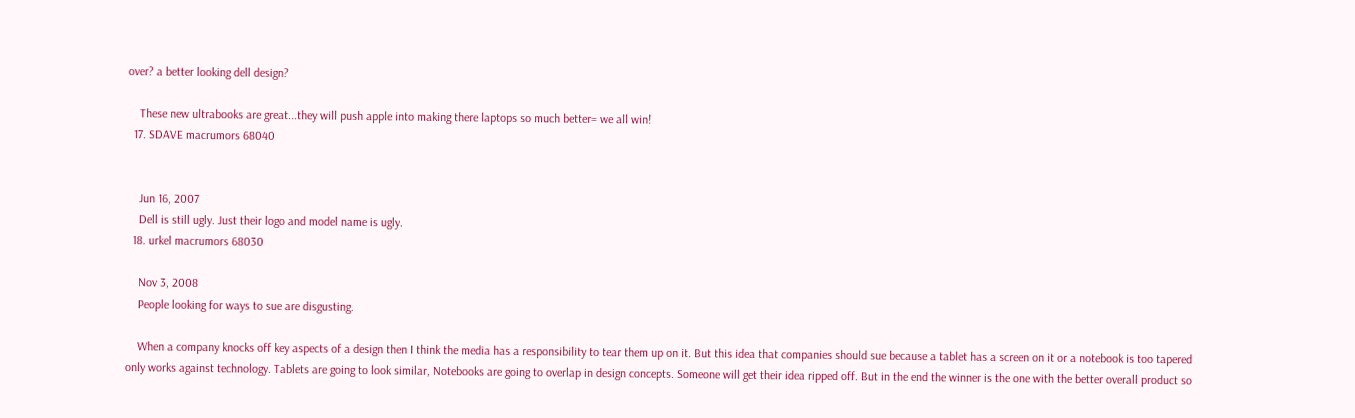over? a better looking dell design?

    These new ultrabooks are great...they will push apple into making there laptops so much better= we all win!
  17. SDAVE macrumors 68040


    Jun 16, 2007
    Dell is still ugly. Just their logo and model name is ugly.
  18. urkel macrumors 68030

    Nov 3, 2008
    People looking for ways to sue are disgusting.

    When a company knocks off key aspects of a design then I think the media has a responsibility to tear them up on it. But this idea that companies should sue because a tablet has a screen on it or a notebook is too tapered only works against technology. Tablets are going to look similar, Notebooks are going to overlap in design concepts. Someone will get their idea ripped off. But in the end the winner is the one with the better overall product so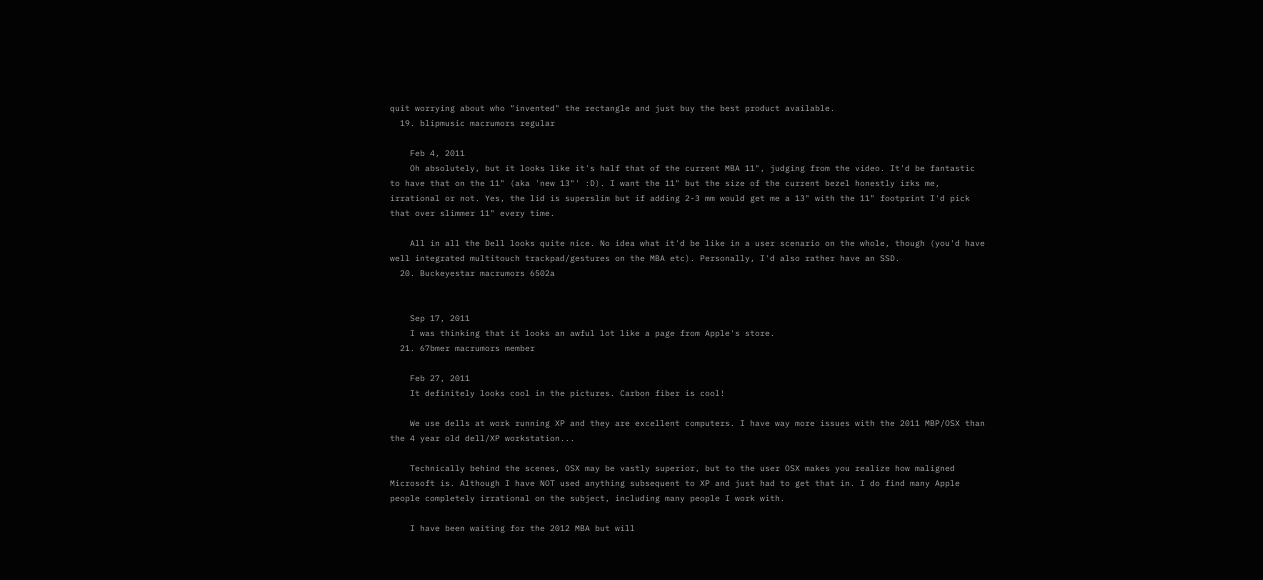quit worrying about who "invented" the rectangle and just buy the best product available.
  19. blipmusic macrumors regular

    Feb 4, 2011
    Oh absolutely, but it looks like it's half that of the current MBA 11", judging from the video. It'd be fantastic to have that on the 11" (aka 'new 13"' :D). I want the 11" but the size of the current bezel honestly irks me, irrational or not. Yes, the lid is superslim but if adding 2-3 mm would get me a 13" with the 11" footprint I'd pick that over slimmer 11" every time.

    All in all the Dell looks quite nice. No idea what it'd be like in a user scenario on the whole, though (you'd have well integrated multitouch trackpad/gestures on the MBA etc). Personally, I'd also rather have an SSD.
  20. Buckeyestar macrumors 6502a


    Sep 17, 2011
    I was thinking that it looks an awful lot like a page from Apple's store.
  21. 67bmer macrumors member

    Feb 27, 2011
    It definitely looks cool in the pictures. Carbon fiber is cool!

    We use dells at work running XP and they are excellent computers. I have way more issues with the 2011 MBP/OSX than the 4 year old dell/XP workstation...

    Technically behind the scenes, OSX may be vastly superior, but to the user OSX makes you realize how maligned Microsoft is. Although I have NOT used anything subsequent to XP and just had to get that in. I do find many Apple people completely irrational on the subject, including many people I work with.

    I have been waiting for the 2012 MBA but will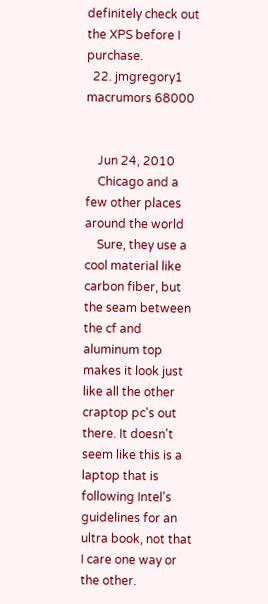definitely check out the XPS before I purchase.
  22. jmgregory1 macrumors 68000


    Jun 24, 2010
    Chicago and a few other places around the world
    Sure, they use a cool material like carbon fiber, but the seam between the cf and aluminum top makes it look just like all the other craptop pc's out there. It doesn't seem like this is a laptop that is following Intel's guidelines for an ultra book, not that I care one way or the other.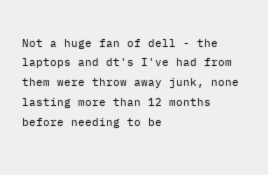Not a huge fan of dell - the laptops and dt's I've had from them were throw away junk, none lasting more than 12 months before needing to be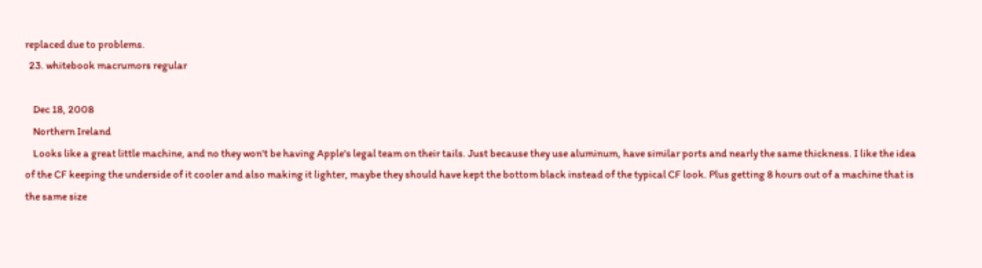replaced due to problems.
  23. whitebook macrumors regular

    Dec 18, 2008
    Northern Ireland
    Looks like a great little machine, and no they won't be having Apple's legal team on their tails. Just because they use aluminum, have similar ports and nearly the same thickness. I like the idea of the CF keeping the underside of it cooler and also making it lighter, maybe they should have kept the bottom black instead of the typical CF look. Plus getting 8 hours out of a machine that is the same size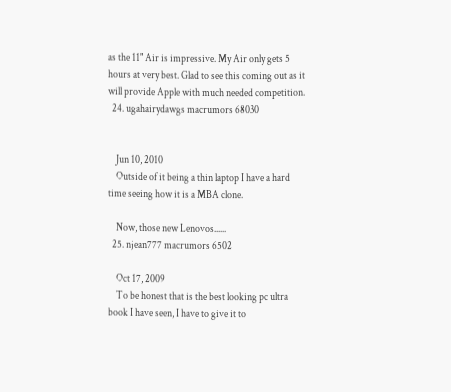as the 11" Air is impressive. My Air only gets 5 hours at very best. Glad to see this coming out as it will provide Apple with much needed competition.
  24. ugahairydawgs macrumors 68030


    Jun 10, 2010
    Outside of it being a thin laptop I have a hard time seeing how it is a MBA clone.

    Now, those new Lenovos......
  25. njean777 macrumors 6502

    Oct 17, 2009
    To be honest that is the best looking pc ultra book I have seen, I have to give it to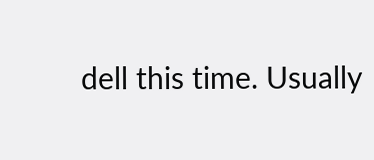dell this time. Usually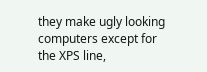they make ugly looking computers except for the XPS line,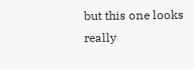but this one looks really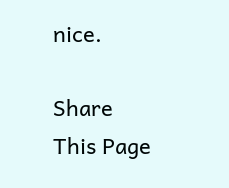nice.

Share This Page